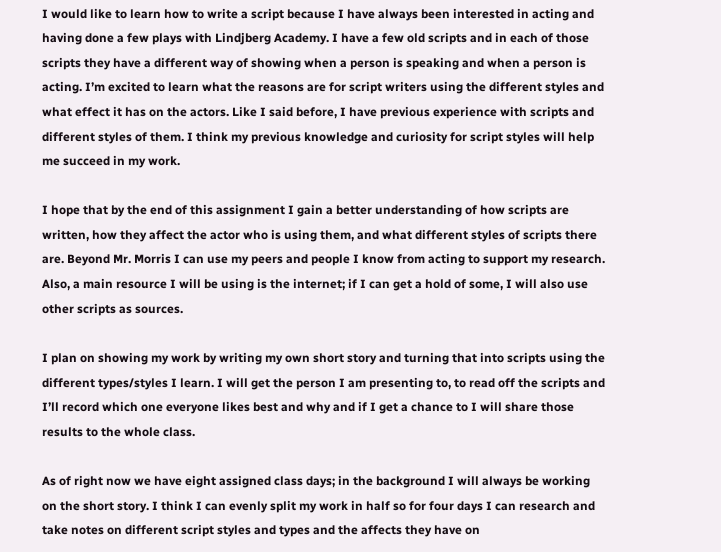I would like to learn how to write a script because I have always been interested in acting and having done a few plays with Lindjberg Academy. I have a few old scripts and in each of those scripts they have a different way of showing when a person is speaking and when a person is acting. I’m excited to learn what the reasons are for script writers using the different styles and what effect it has on the actors. Like I said before, I have previous experience with scripts and different styles of them. I think my previous knowledge and curiosity for script styles will help me succeed in my work.

I hope that by the end of this assignment I gain a better understanding of how scripts are written, how they affect the actor who is using them, and what different styles of scripts there are. Beyond Mr. Morris I can use my peers and people I know from acting to support my research. Also, a main resource I will be using is the internet; if I can get a hold of some, I will also use other scripts as sources.

I plan on showing my work by writing my own short story and turning that into scripts using the different types/styles I learn. I will get the person I am presenting to, to read off the scripts and I’ll record which one everyone likes best and why and if I get a chance to I will share those results to the whole class.

As of right now we have eight assigned class days; in the background I will always be working on the short story. I think I can evenly split my work in half so for four days I can research and take notes on different script styles and types and the affects they have on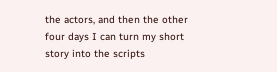the actors, and then the other four days I can turn my short story into the scripts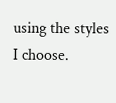using the styles I choose.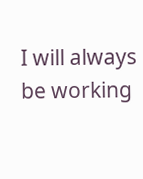I will always be working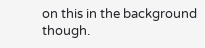on this in the background though.